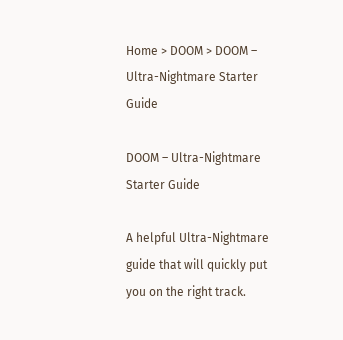Home > DOOM > DOOM – Ultra-Nightmare Starter Guide

DOOM – Ultra-Nightmare Starter Guide

A helpful Ultra-Nightmare guide that will quickly put you on the right track.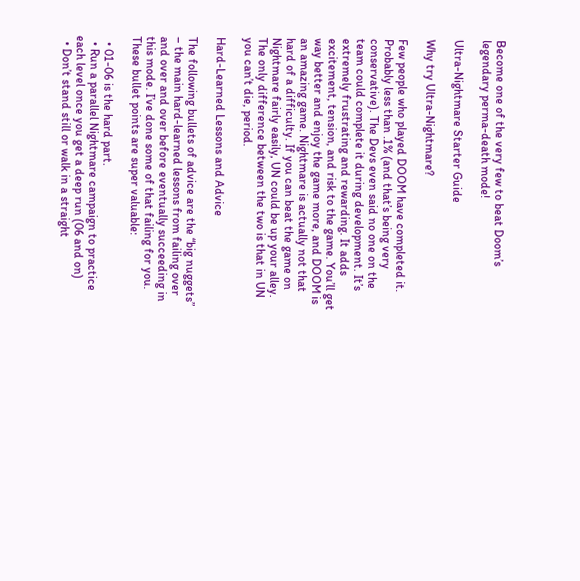Become one of the very few to beat Doom’s legendary perma-death mode!

Ultra-Nightmare Starter Guide

Why try Ultra-Nightmare?

Few people who played DOOM have completed it. Probably less than .1% (and that’s being very conservative). The Devs even said no one on the team could complete it during development. It’s extremely frustrating and rewarding. It adds excitement, tension, and risk to the game. You’ll get way better and enjoy the game more, and DOOM is an amazing game. Nightmare is actually not that hard of a difficulty. If you can beat the game on Nightmare fairly easily, UN could be up your alley. The only difference between the two is that in UN you can’t die, period.

Hard-Learned Lessons and Advice

The following bullets of advice are the “big nuggets” – the main hard-learned lessons from failing over and over and over before eventually succeeding in this mode. I’ve done some of that failing for you. These bullet points are super valuable:

  • 01-06 is the hard part.
  • Run a parallel Nightmare campaign to practice each level once you get a deep run (06 and on)
  • Don’t stand still or walk in a straight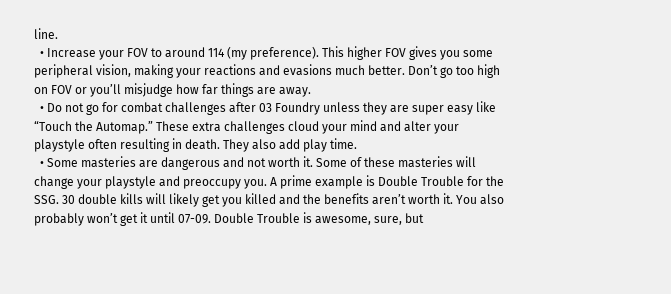line.
  • Increase your FOV to around 114 (my preference). This higher FOV gives you some peripheral vision, making your reactions and evasions much better. Don’t go too high on FOV or you’ll misjudge how far things are away.
  • Do not go for combat challenges after 03 Foundry unless they are super easy like “Touch the Automap.” These extra challenges cloud your mind and alter your playstyle often resulting in death. They also add play time.
  • Some masteries are dangerous and not worth it. Some of these masteries will change your playstyle and preoccupy you. A prime example is Double Trouble for the SSG. 30 double kills will likely get you killed and the benefits aren’t worth it. You also probably won’t get it until 07-09. Double Trouble is awesome, sure, but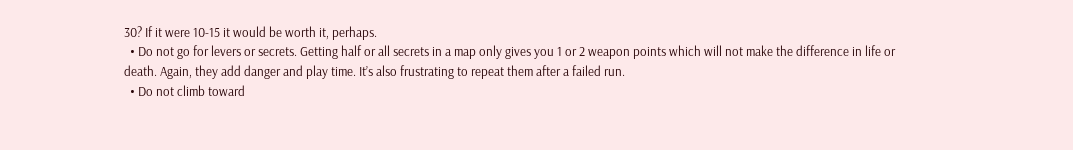30? If it were 10-15 it would be worth it, perhaps.
  • Do not go for levers or secrets. Getting half or all secrets in a map only gives you 1 or 2 weapon points which will not make the difference in life or death. Again, they add danger and play time. It’s also frustrating to repeat them after a failed run.
  • Do not climb toward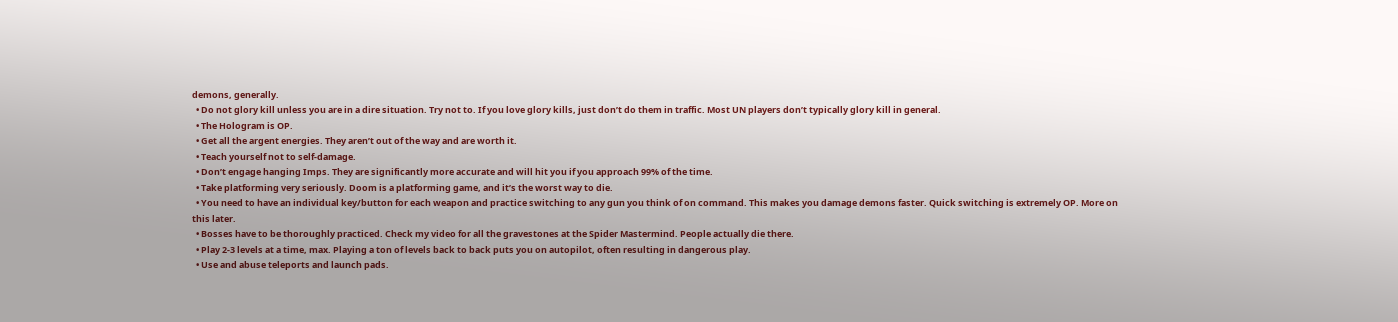demons, generally.
  • Do not glory kill unless you are in a dire situation. Try not to. If you love glory kills, just don’t do them in traffic. Most UN players don’t typically glory kill in general.
  • The Hologram is OP.
  • Get all the argent energies. They aren’t out of the way and are worth it.
  • Teach yourself not to self-damage.
  • Don’t engage hanging Imps. They are significantly more accurate and will hit you if you approach 99% of the time.
  • Take platforming very seriously. Doom is a platforming game, and it’s the worst way to die.
  • You need to have an individual key/button for each weapon and practice switching to any gun you think of on command. This makes you damage demons faster. Quick switching is extremely OP. More on this later.
  • Bosses have to be thoroughly practiced. Check my video for all the gravestones at the Spider Mastermind. People actually die there.
  • Play 2-3 levels at a time, max. Playing a ton of levels back to back puts you on autopilot, often resulting in dangerous play.
  • Use and abuse teleports and launch pads.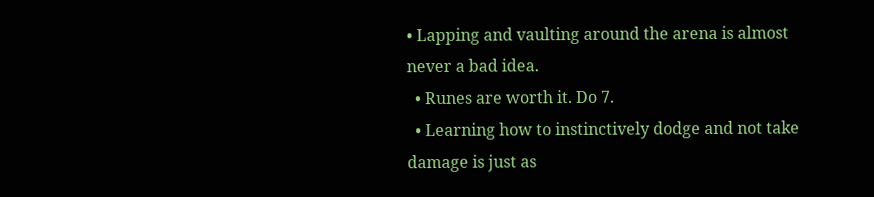• Lapping and vaulting around the arena is almost never a bad idea.
  • Runes are worth it. Do 7.
  • Learning how to instinctively dodge and not take damage is just as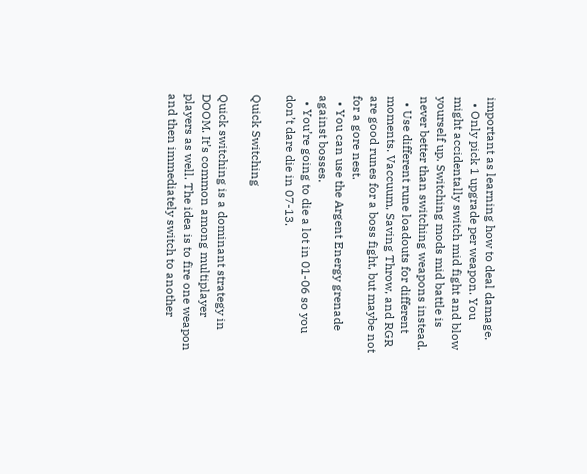important as learning how to deal damage.
  • Only pick 1 upgrade per weapon. You might accidentally switch mid fight and blow yourself up. Switching mods mid battle is never better than switching weapons instead.
  • Use different rune loadouts for different moments. Vaccuum, Saving Throw, and RGR are good runes for a boss fight, but maybe not for a gore nest.
  • You can use the Argent Energy grenade against bosses.
  • You’re going to die a lot in 01-06 so you don’t dare die in 07-13.

Quick Switching

Quick switching is a dominant strategy in DOOM. It’s common among multiplayer players as well. The idea is to fire one weapon and then immediately switch to another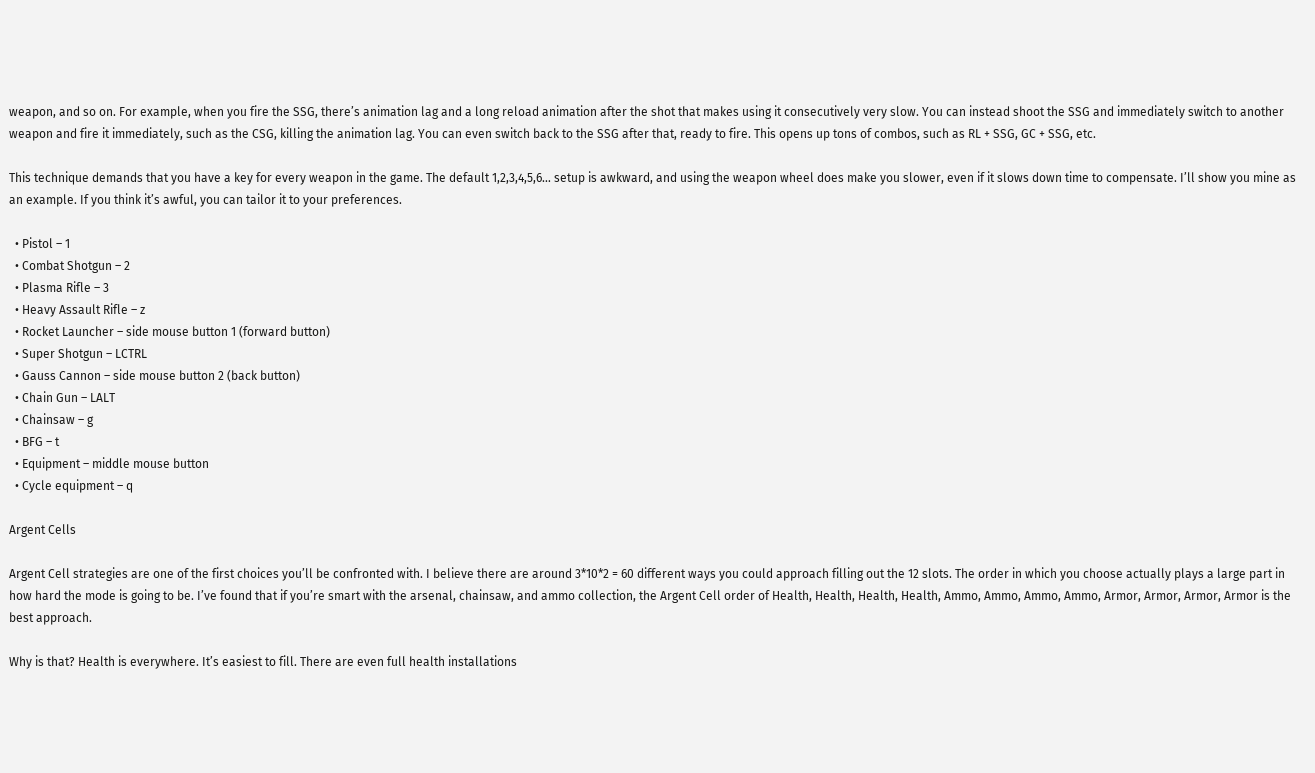weapon, and so on. For example, when you fire the SSG, there’s animation lag and a long reload animation after the shot that makes using it consecutively very slow. You can instead shoot the SSG and immediately switch to another weapon and fire it immediately, such as the CSG, killing the animation lag. You can even switch back to the SSG after that, ready to fire. This opens up tons of combos, such as RL + SSG, GC + SSG, etc.

This technique demands that you have a key for every weapon in the game. The default 1,2,3,4,5,6… setup is awkward, and using the weapon wheel does make you slower, even if it slows down time to compensate. I’ll show you mine as an example. If you think it’s awful, you can tailor it to your preferences.

  • Pistol – 1
  • Combat Shotgun – 2
  • Plasma Rifle – 3
  • Heavy Assault Rifle – z
  • Rocket Launcher – side mouse button 1 (forward button)
  • Super Shotgun – LCTRL
  • Gauss Cannon – side mouse button 2 (back button)
  • Chain Gun – LALT
  • Chainsaw – g
  • BFG – t
  • Equipment – middle mouse button
  • Cycle equipment – q

Argent Cells

Argent Cell strategies are one of the first choices you’ll be confronted with. I believe there are around 3*10*2 = 60 different ways you could approach filling out the 12 slots. The order in which you choose actually plays a large part in how hard the mode is going to be. I’ve found that if you’re smart with the arsenal, chainsaw, and ammo collection, the Argent Cell order of Health, Health, Health, Health, Ammo, Ammo, Ammo, Ammo, Armor, Armor, Armor, Armor is the best approach.

Why is that? Health is everywhere. It’s easiest to fill. There are even full health installations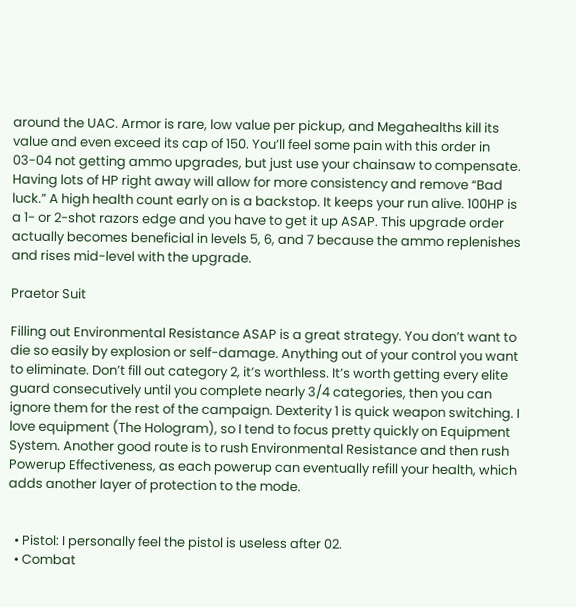around the UAC. Armor is rare, low value per pickup, and Megahealths kill its value and even exceed its cap of 150. You’ll feel some pain with this order in 03-04 not getting ammo upgrades, but just use your chainsaw to compensate. Having lots of HP right away will allow for more consistency and remove “Bad luck.” A high health count early on is a backstop. It keeps your run alive. 100HP is a 1- or 2-shot razors edge and you have to get it up ASAP. This upgrade order actually becomes beneficial in levels 5, 6, and 7 because the ammo replenishes and rises mid-level with the upgrade.

Praetor Suit

Filling out Environmental Resistance ASAP is a great strategy. You don’t want to die so easily by explosion or self-damage. Anything out of your control you want to eliminate. Don’t fill out category 2, it’s worthless. It’s worth getting every elite guard consecutively until you complete nearly 3/4 categories, then you can ignore them for the rest of the campaign. Dexterity 1 is quick weapon switching. I love equipment (The Hologram), so I tend to focus pretty quickly on Equipment System. Another good route is to rush Environmental Resistance and then rush Powerup Effectiveness, as each powerup can eventually refill your health, which adds another layer of protection to the mode.


  • Pistol: I personally feel the pistol is useless after 02.
  • Combat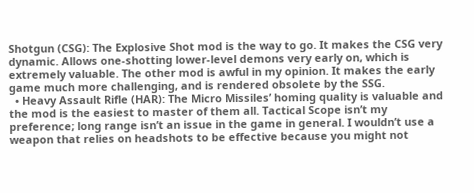Shotgun (CSG): The Explosive Shot mod is the way to go. It makes the CSG very dynamic. Allows one-shotting lower-level demons very early on, which is extremely valuable. The other mod is awful in my opinion. It makes the early game much more challenging, and is rendered obsolete by the SSG.
  • Heavy Assault Rifle (HAR): The Micro Missiles’ homing quality is valuable and the mod is the easiest to master of them all. Tactical Scope isn’t my preference; long range isn’t an issue in the game in general. I wouldn’t use a weapon that relies on headshots to be effective because you might not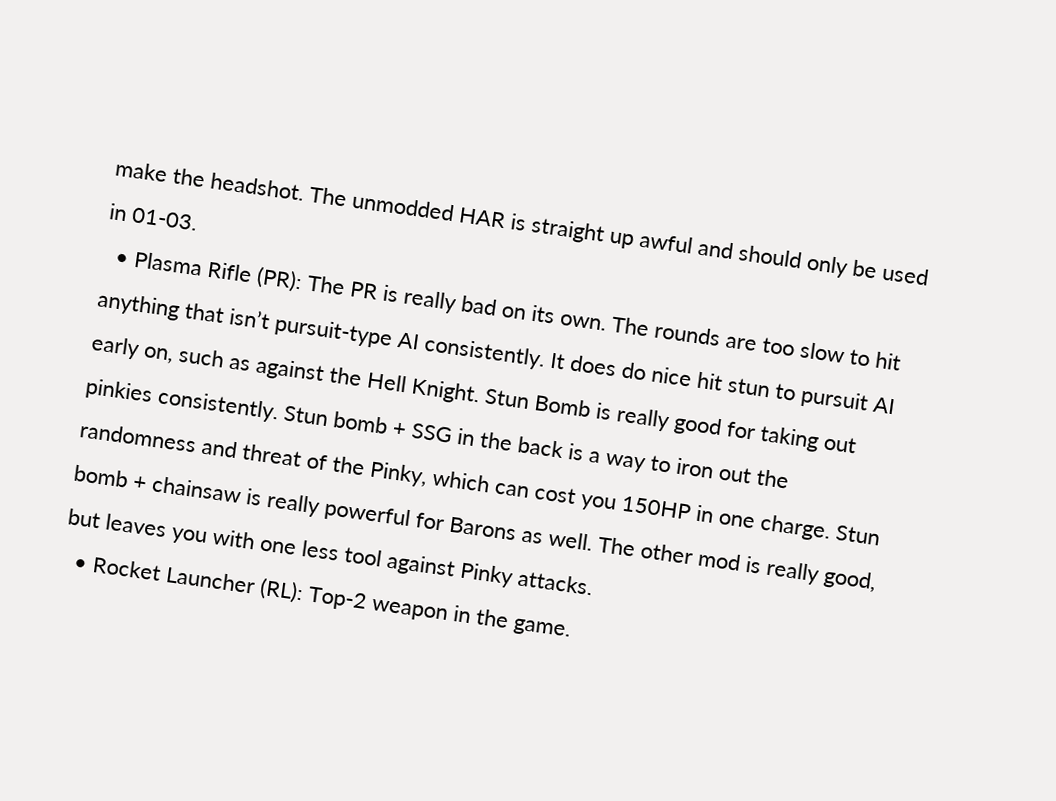make the headshot. The unmodded HAR is straight up awful and should only be used in 01-03.
  • Plasma Rifle (PR): The PR is really bad on its own. The rounds are too slow to hit anything that isn’t pursuit-type AI consistently. It does do nice hit stun to pursuit AI early on, such as against the Hell Knight. Stun Bomb is really good for taking out pinkies consistently. Stun bomb + SSG in the back is a way to iron out the randomness and threat of the Pinky, which can cost you 150HP in one charge. Stun bomb + chainsaw is really powerful for Barons as well. The other mod is really good, but leaves you with one less tool against Pinky attacks.
  • Rocket Launcher (RL): Top-2 weapon in the game.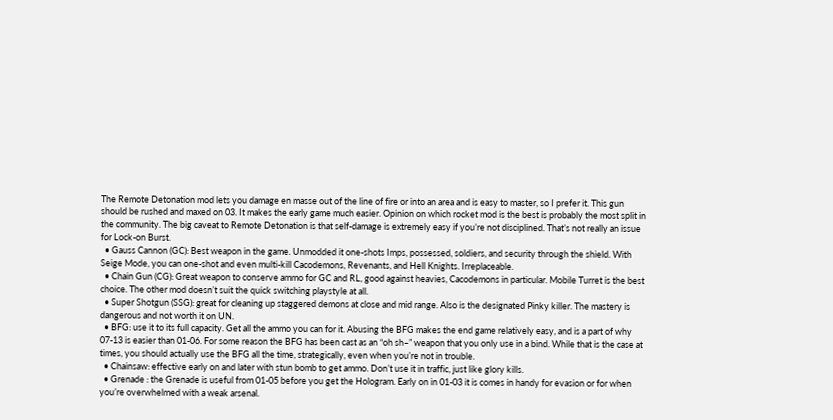The Remote Detonation mod lets you damage en masse out of the line of fire or into an area and is easy to master, so I prefer it. This gun should be rushed and maxed on 03. It makes the early game much easier. Opinion on which rocket mod is the best is probably the most split in the community. The big caveat to Remote Detonation is that self-damage is extremely easy if you’re not disciplined. That’s not really an issue for Lock-on Burst.
  • Gauss Cannon (GC): Best weapon in the game. Unmodded it one-shots Imps, possessed, soldiers, and security through the shield. With Seige Mode, you can one-shot and even multi-kill Cacodemons, Revenants, and Hell Knights. Irreplaceable.
  • Chain Gun (CG): Great weapon to conserve ammo for GC and RL, good against heavies, Cacodemons in particular. Mobile Turret is the best choice. The other mod doesn’t suit the quick switching playstyle at all.
  • Super Shotgun (SSG): great for cleaning up staggered demons at close and mid range. Also is the designated Pinky killer. The mastery is dangerous and not worth it on UN.
  • BFG: use it to its full capacity. Get all the ammo you can for it. Abusing the BFG makes the end game relatively easy, and is a part of why 07-13 is easier than 01-06. For some reason the BFG has been cast as an “oh sh–” weapon that you only use in a bind. While that is the case at times, you should actually use the BFG all the time, strategically, even when you’re not in trouble.
  • Chainsaw: effective early on and later with stun bomb to get ammo. Don’t use it in traffic, just like glory kills.
  • Grenade : the Grenade is useful from 01-05 before you get the Hologram. Early on in 01-03 it is comes in handy for evasion or for when you’re overwhelmed with a weak arsenal.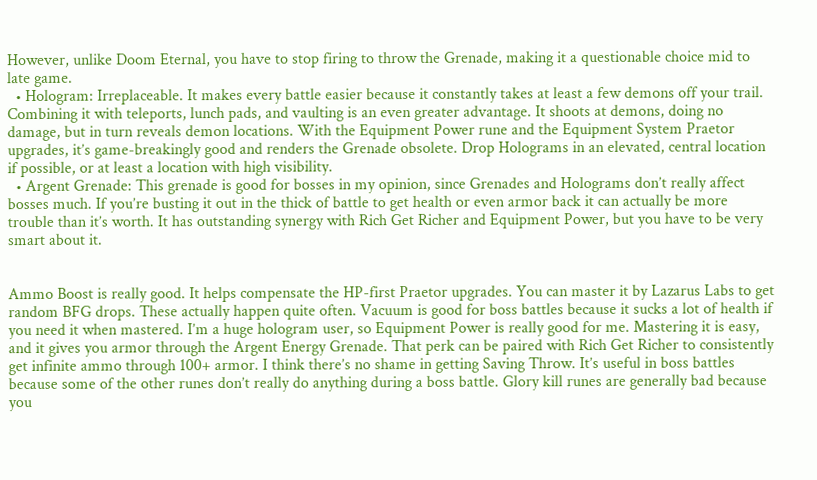However, unlike Doom Eternal, you have to stop firing to throw the Grenade, making it a questionable choice mid to late game.
  • Hologram: Irreplaceable. It makes every battle easier because it constantly takes at least a few demons off your trail. Combining it with teleports, lunch pads, and vaulting is an even greater advantage. It shoots at demons, doing no damage, but in turn reveals demon locations. With the Equipment Power rune and the Equipment System Praetor upgrades, it’s game-breakingly good and renders the Grenade obsolete. Drop Holograms in an elevated, central location if possible, or at least a location with high visibility.
  • Argent Grenade: This grenade is good for bosses in my opinion, since Grenades and Holograms don’t really affect bosses much. If you’re busting it out in the thick of battle to get health or even armor back it can actually be more trouble than it’s worth. It has outstanding synergy with Rich Get Richer and Equipment Power, but you have to be very smart about it.


Ammo Boost is really good. It helps compensate the HP-first Praetor upgrades. You can master it by Lazarus Labs to get random BFG drops. These actually happen quite often. Vacuum is good for boss battles because it sucks a lot of health if you need it when mastered. I’m a huge hologram user, so Equipment Power is really good for me. Mastering it is easy, and it gives you armor through the Argent Energy Grenade. That perk can be paired with Rich Get Richer to consistently get infinite ammo through 100+ armor. I think there’s no shame in getting Saving Throw. It’s useful in boss battles because some of the other runes don’t really do anything during a boss battle. Glory kill runes are generally bad because you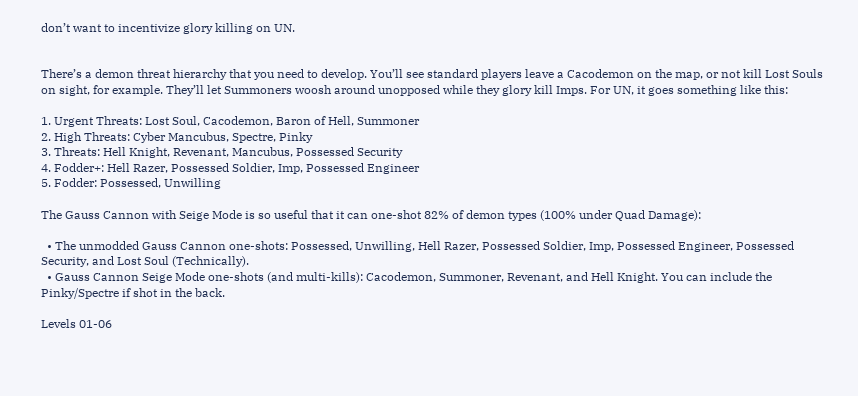don’t want to incentivize glory killing on UN.


There’s a demon threat hierarchy that you need to develop. You’ll see standard players leave a Cacodemon on the map, or not kill Lost Souls on sight, for example. They’ll let Summoners woosh around unopposed while they glory kill Imps. For UN, it goes something like this:

1. Urgent Threats: Lost Soul, Cacodemon, Baron of Hell, Summoner
2. High Threats: Cyber Mancubus, Spectre, Pinky
3. Threats: Hell Knight, Revenant, Mancubus, Possessed Security
4. Fodder+: Hell Razer, Possessed Soldier, Imp, Possessed Engineer
5. Fodder: Possessed, Unwilling

The Gauss Cannon with Seige Mode is so useful that it can one-shot 82% of demon types (100% under Quad Damage):

  • The unmodded Gauss Cannon one-shots: Possessed, Unwilling, Hell Razer, Possessed Soldier, Imp, Possessed Engineer, Possessed Security, and Lost Soul (Technically).
  • Gauss Cannon Seige Mode one-shots (and multi-kills): Cacodemon, Summoner, Revenant, and Hell Knight. You can include the Pinky/Spectre if shot in the back.

Levels 01-06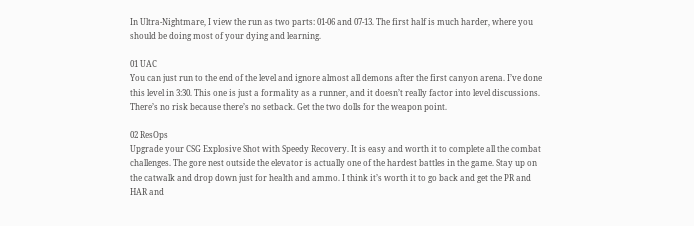In Ultra-Nightmare, I view the run as two parts: 01-06 and 07-13. The first half is much harder, where you should be doing most of your dying and learning.

01 UAC
You can just run to the end of the level and ignore almost all demons after the first canyon arena. I’ve done this level in 3:30. This one is just a formality as a runner, and it doesn’t really factor into level discussions. There’s no risk because there’s no setback. Get the two dolls for the weapon point.

02 ResOps
Upgrade your CSG Explosive Shot with Speedy Recovery. It is easy and worth it to complete all the combat challenges. The gore nest outside the elevator is actually one of the hardest battles in the game. Stay up on the catwalk and drop down just for health and ammo. I think it’s worth it to go back and get the PR and HAR and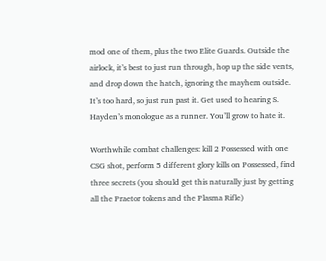mod one of them, plus the two Elite Guards. Outside the airlock, it’s best to just run through, hop up the side vents, and drop down the hatch, ignoring the mayhem outside. It’s too hard, so just run past it. Get used to hearing S. Hayden’s monologue as a runner. You’ll grow to hate it.

Worthwhile combat challenges: kill 2 Possessed with one CSG shot, perform 5 different glory kills on Possessed, find three secrets (you should get this naturally just by getting all the Praetor tokens and the Plasma Rifle)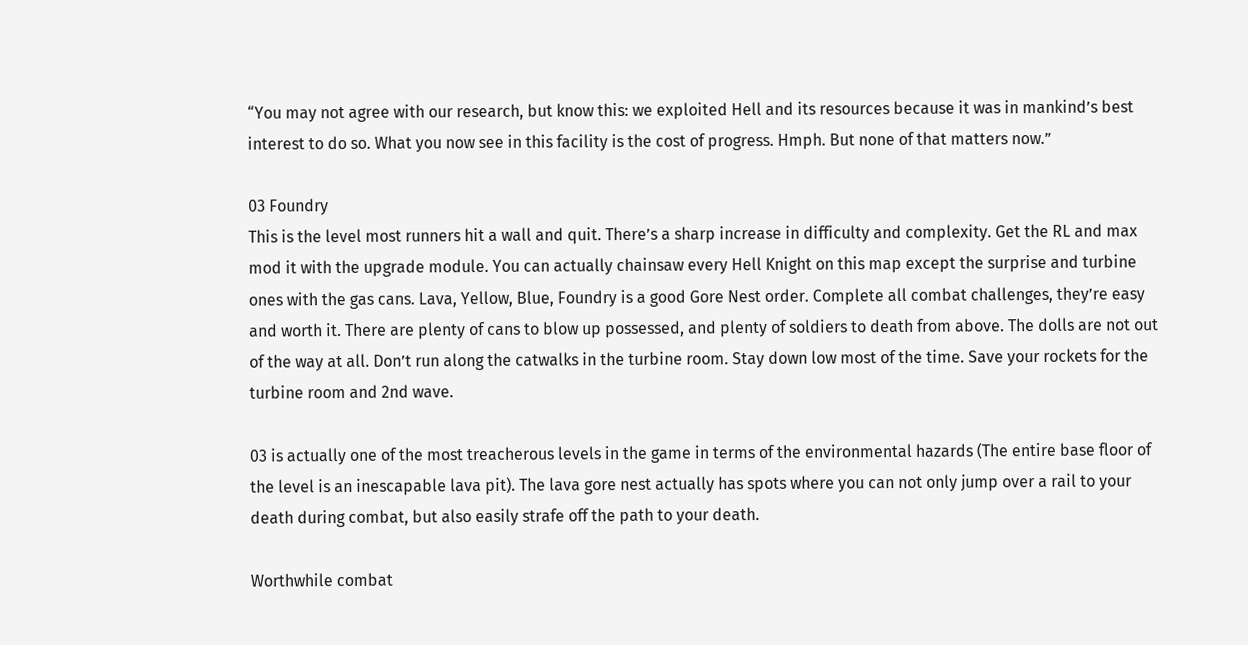“You may not agree with our research, but know this: we exploited Hell and its resources because it was in mankind’s best interest to do so. What you now see in this facility is the cost of progress. Hmph. But none of that matters now.”

03 Foundry
This is the level most runners hit a wall and quit. There’s a sharp increase in difficulty and complexity. Get the RL and max mod it with the upgrade module. You can actually chainsaw every Hell Knight on this map except the surprise and turbine ones with the gas cans. Lava, Yellow, Blue, Foundry is a good Gore Nest order. Complete all combat challenges, they’re easy and worth it. There are plenty of cans to blow up possessed, and plenty of soldiers to death from above. The dolls are not out of the way at all. Don’t run along the catwalks in the turbine room. Stay down low most of the time. Save your rockets for the turbine room and 2nd wave.

03 is actually one of the most treacherous levels in the game in terms of the environmental hazards (The entire base floor of the level is an inescapable lava pit). The lava gore nest actually has spots where you can not only jump over a rail to your death during combat, but also easily strafe off the path to your death.

Worthwhile combat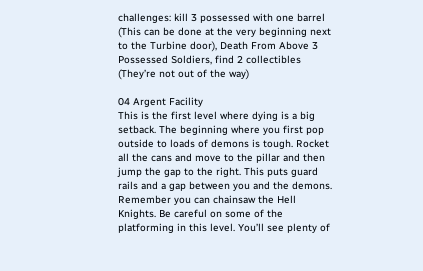challenges: kill 3 possessed with one barrel (This can be done at the very beginning next to the Turbine door), Death From Above 3 Possessed Soldiers, find 2 collectibles (They’re not out of the way)

04 Argent Facility
This is the first level where dying is a big setback. The beginning where you first pop outside to loads of demons is tough. Rocket all the cans and move to the pillar and then jump the gap to the right. This puts guard rails and a gap between you and the demons. Remember you can chainsaw the Hell Knights. Be careful on some of the platforming in this level. You’ll see plenty of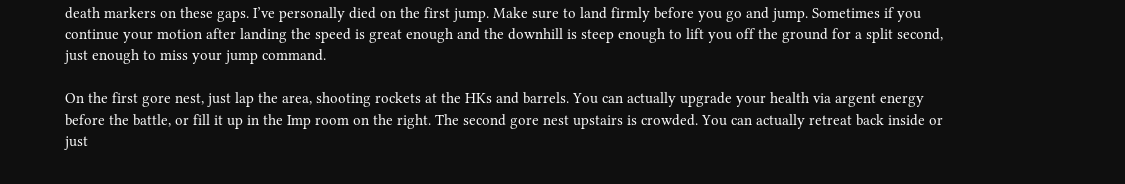death markers on these gaps. I’ve personally died on the first jump. Make sure to land firmly before you go and jump. Sometimes if you continue your motion after landing the speed is great enough and the downhill is steep enough to lift you off the ground for a split second, just enough to miss your jump command.

On the first gore nest, just lap the area, shooting rockets at the HKs and barrels. You can actually upgrade your health via argent energy before the battle, or fill it up in the Imp room on the right. The second gore nest upstairs is crowded. You can actually retreat back inside or just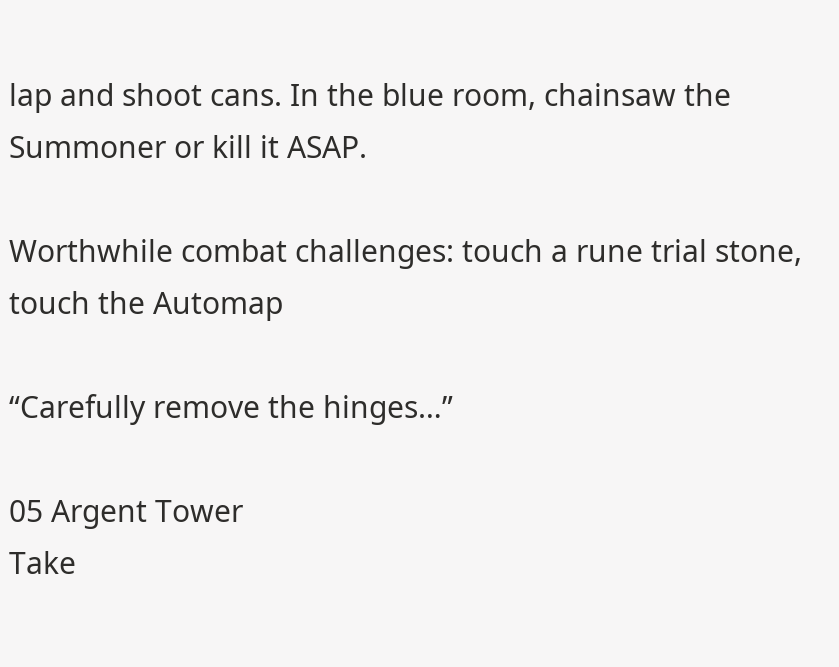lap and shoot cans. In the blue room, chainsaw the Summoner or kill it ASAP.

Worthwhile combat challenges: touch a rune trial stone, touch the Automap

“Carefully remove the hinges…”

05 Argent Tower
Take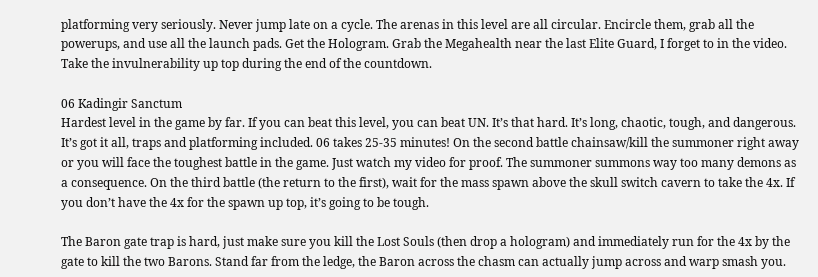platforming very seriously. Never jump late on a cycle. The arenas in this level are all circular. Encircle them, grab all the powerups, and use all the launch pads. Get the Hologram. Grab the Megahealth near the last Elite Guard, I forget to in the video. Take the invulnerability up top during the end of the countdown.

06 Kadingir Sanctum
Hardest level in the game by far. If you can beat this level, you can beat UN. It’s that hard. It’s long, chaotic, tough, and dangerous. It’s got it all, traps and platforming included. 06 takes 25-35 minutes! On the second battle chainsaw/kill the summoner right away or you will face the toughest battle in the game. Just watch my video for proof. The summoner summons way too many demons as a consequence. On the third battle (the return to the first), wait for the mass spawn above the skull switch cavern to take the 4x. If you don’t have the 4x for the spawn up top, it’s going to be tough.

The Baron gate trap is hard, just make sure you kill the Lost Souls (then drop a hologram) and immediately run for the 4x by the gate to kill the two Barons. Stand far from the ledge, the Baron across the chasm can actually jump across and warp smash you.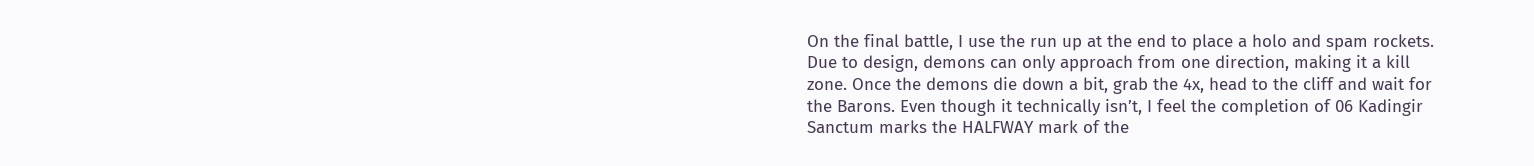On the final battle, I use the run up at the end to place a holo and spam rockets. Due to design, demons can only approach from one direction, making it a kill zone. Once the demons die down a bit, grab the 4x, head to the cliff and wait for the Barons. Even though it technically isn’t, I feel the completion of 06 Kadingir Sanctum marks the HALFWAY mark of the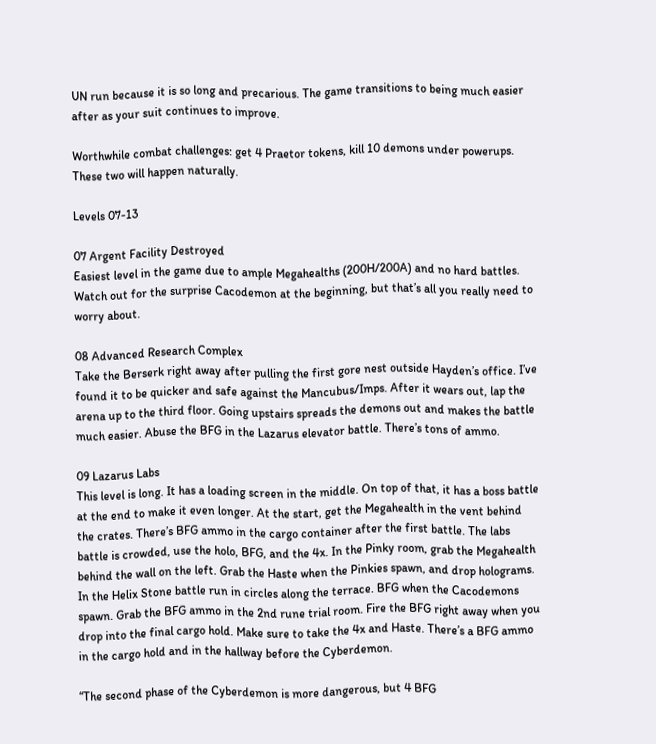UN run because it is so long and precarious. The game transitions to being much easier after as your suit continues to improve.

Worthwhile combat challenges: get 4 Praetor tokens, kill 10 demons under powerups. These two will happen naturally.

Levels 07-13

07 Argent Facility Destroyed
Easiest level in the game due to ample Megahealths (200H/200A) and no hard battles. Watch out for the surprise Cacodemon at the beginning, but that’s all you really need to worry about.

08 Advanced Research Complex
Take the Berserk right away after pulling the first gore nest outside Hayden’s office. I’ve found it to be quicker and safe against the Mancubus/Imps. After it wears out, lap the arena up to the third floor. Going upstairs spreads the demons out and makes the battle much easier. Abuse the BFG in the Lazarus elevator battle. There’s tons of ammo.

09 Lazarus Labs
This level is long. It has a loading screen in the middle. On top of that, it has a boss battle at the end to make it even longer. At the start, get the Megahealth in the vent behind the crates. There’s BFG ammo in the cargo container after the first battle. The labs battle is crowded, use the holo, BFG, and the 4x. In the Pinky room, grab the Megahealth behind the wall on the left. Grab the Haste when the Pinkies spawn, and drop holograms. In the Helix Stone battle run in circles along the terrace. BFG when the Cacodemons spawn. Grab the BFG ammo in the 2nd rune trial room. Fire the BFG right away when you drop into the final cargo hold. Make sure to take the 4x and Haste. There’s a BFG ammo in the cargo hold and in the hallway before the Cyberdemon.

“The second phase of the Cyberdemon is more dangerous, but 4 BFG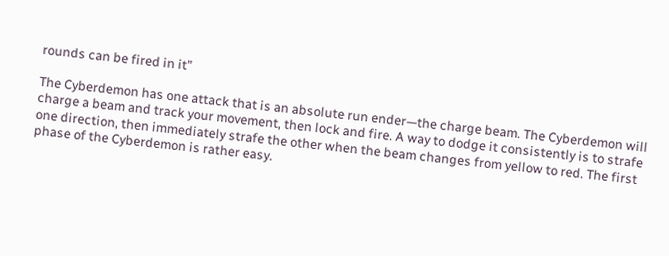rounds can be fired in it”

The Cyberdemon has one attack that is an absolute run ender—the charge beam. The Cyberdemon will charge a beam and track your movement, then lock and fire. A way to dodge it consistently is to strafe one direction, then immediately strafe the other when the beam changes from yellow to red. The first phase of the Cyberdemon is rather easy.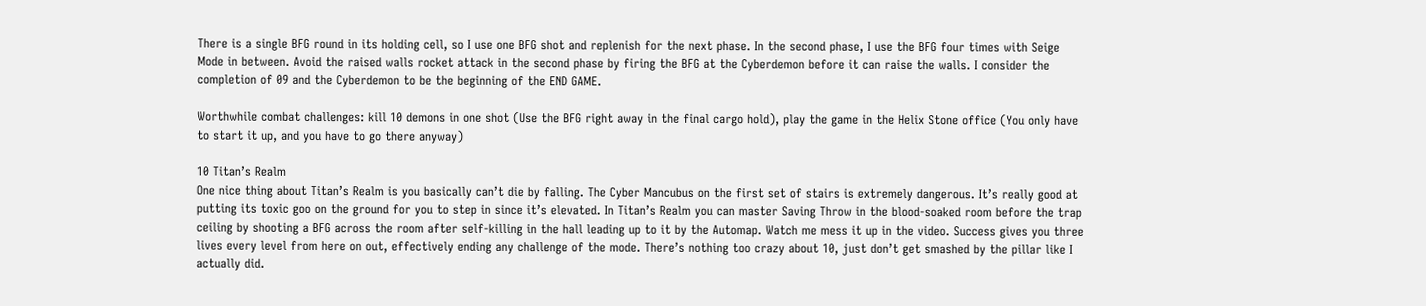There is a single BFG round in its holding cell, so I use one BFG shot and replenish for the next phase. In the second phase, I use the BFG four times with Seige Mode in between. Avoid the raised walls rocket attack in the second phase by firing the BFG at the Cyberdemon before it can raise the walls. I consider the completion of 09 and the Cyberdemon to be the beginning of the END GAME.

Worthwhile combat challenges: kill 10 demons in one shot (Use the BFG right away in the final cargo hold), play the game in the Helix Stone office (You only have to start it up, and you have to go there anyway)

10 Titan’s Realm
One nice thing about Titan’s Realm is you basically can’t die by falling. The Cyber Mancubus on the first set of stairs is extremely dangerous. It’s really good at putting its toxic goo on the ground for you to step in since it’s elevated. In Titan’s Realm you can master Saving Throw in the blood-soaked room before the trap ceiling by shooting a BFG across the room after self-killing in the hall leading up to it by the Automap. Watch me mess it up in the video. Success gives you three lives every level from here on out, effectively ending any challenge of the mode. There’s nothing too crazy about 10, just don’t get smashed by the pillar like I actually did.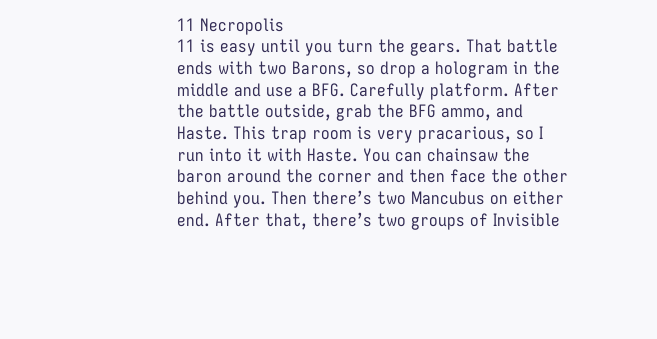11 Necropolis
11 is easy until you turn the gears. That battle ends with two Barons, so drop a hologram in the middle and use a BFG. Carefully platform. After the battle outside, grab the BFG ammo, and Haste. This trap room is very pracarious, so I run into it with Haste. You can chainsaw the baron around the corner and then face the other behind you. Then there’s two Mancubus on either end. After that, there’s two groups of Invisible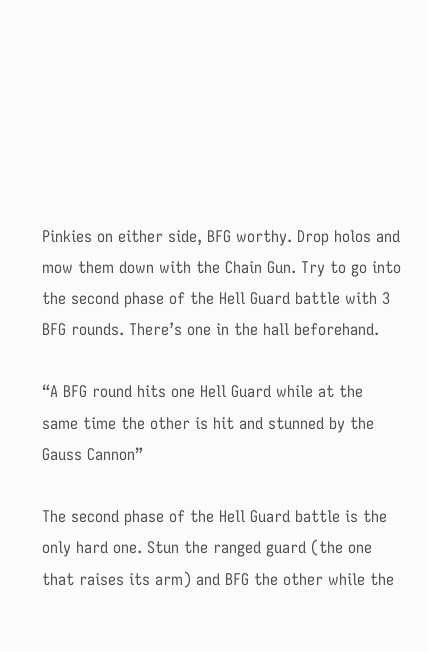Pinkies on either side, BFG worthy. Drop holos and mow them down with the Chain Gun. Try to go into the second phase of the Hell Guard battle with 3 BFG rounds. There’s one in the hall beforehand.

“A BFG round hits one Hell Guard while at the same time the other is hit and stunned by the Gauss Cannon”

The second phase of the Hell Guard battle is the only hard one. Stun the ranged guard (the one that raises its arm) and BFG the other while the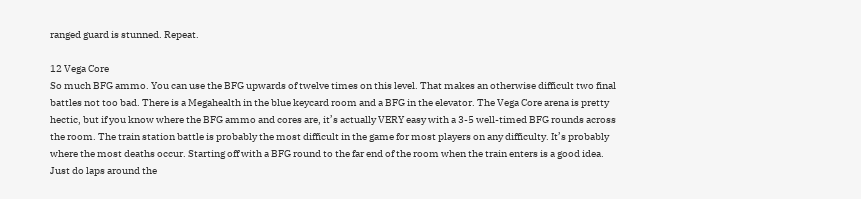ranged guard is stunned. Repeat.

12 Vega Core
So much BFG ammo. You can use the BFG upwards of twelve times on this level. That makes an otherwise difficult two final battles not too bad. There is a Megahealth in the blue keycard room and a BFG in the elevator. The Vega Core arena is pretty hectic, but if you know where the BFG ammo and cores are, it’s actually VERY easy with a 3-5 well-timed BFG rounds across the room. The train station battle is probably the most difficult in the game for most players on any difficulty. It’s probably where the most deaths occur. Starting off with a BFG round to the far end of the room when the train enters is a good idea. Just do laps around the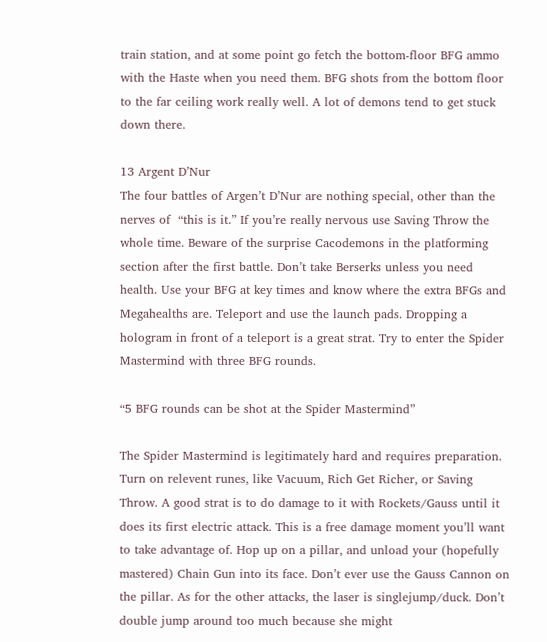train station, and at some point go fetch the bottom-floor BFG ammo with the Haste when you need them. BFG shots from the bottom floor to the far ceiling work really well. A lot of demons tend to get stuck down there.

13 Argent D’Nur
The four battles of Argen’t D’Nur are nothing special, other than the nerves of  “this is it.” If you’re really nervous use Saving Throw the whole time. Beware of the surprise Cacodemons in the platforming section after the first battle. Don’t take Berserks unless you need health. Use your BFG at key times and know where the extra BFGs and Megahealths are. Teleport and use the launch pads. Dropping a hologram in front of a teleport is a great strat. Try to enter the Spider Mastermind with three BFG rounds.

“5 BFG rounds can be shot at the Spider Mastermind”

The Spider Mastermind is legitimately hard and requires preparation. Turn on relevent runes, like Vacuum, Rich Get Richer, or Saving Throw. A good strat is to do damage to it with Rockets/Gauss until it does its first electric attack. This is a free damage moment you’ll want to take advantage of. Hop up on a pillar, and unload your (hopefully mastered) Chain Gun into its face. Don’t ever use the Gauss Cannon on the pillar. As for the other attacks, the laser is singlejump/duck. Don’t double jump around too much because she might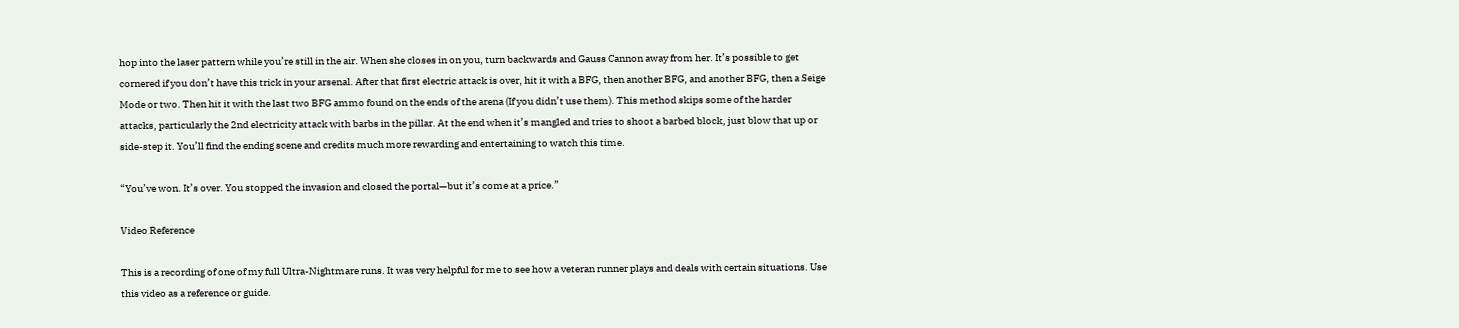hop into the laser pattern while you’re still in the air. When she closes in on you, turn backwards and Gauss Cannon away from her. It’s possible to get cornered if you don’t have this trick in your arsenal. After that first electric attack is over, hit it with a BFG, then another BFG, and another BFG, then a Seige Mode or two. Then hit it with the last two BFG ammo found on the ends of the arena (If you didn’t use them). This method skips some of the harder attacks, particularly the 2nd electricity attack with barbs in the pillar. At the end when it’s mangled and tries to shoot a barbed block, just blow that up or side-step it. You’ll find the ending scene and credits much more rewarding and entertaining to watch this time.

“You’ve won. It’s over. You stopped the invasion and closed the portal—but it’s come at a price.”

Video Reference

This is a recording of one of my full Ultra-Nightmare runs. It was very helpful for me to see how a veteran runner plays and deals with certain situations. Use this video as a reference or guide.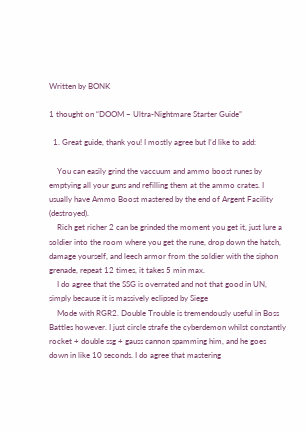Written by BONK

1 thought on “DOOM – Ultra-Nightmare Starter Guide”

  1. Great guide, thank you! I mostly agree but I’d like to add:

    You can easily grind the vaccuum and ammo boost runes by emptying all your guns and refilling them at the ammo crates. I usually have Ammo Boost mastered by the end of Argent Facility (destroyed).
    Rich get richer 2 can be grinded the moment you get it, just lure a soldier into the room where you get the rune, drop down the hatch, damage yourself, and leech armor from the soldier with the siphon grenade, repeat 12 times, it takes 5 min max.
    I do agree that the SSG is overrated and not that good in UN, simply because it is massively eclipsed by Siege
    Mode with RGR2. Double Trouble is tremendously useful in Boss Battles however. I just circle strafe the cyberdemon whilst constantly rocket + double ssg + gauss cannon spamming him, and he goes down in like 10 seconds. I do agree that mastering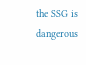the SSG is dangerous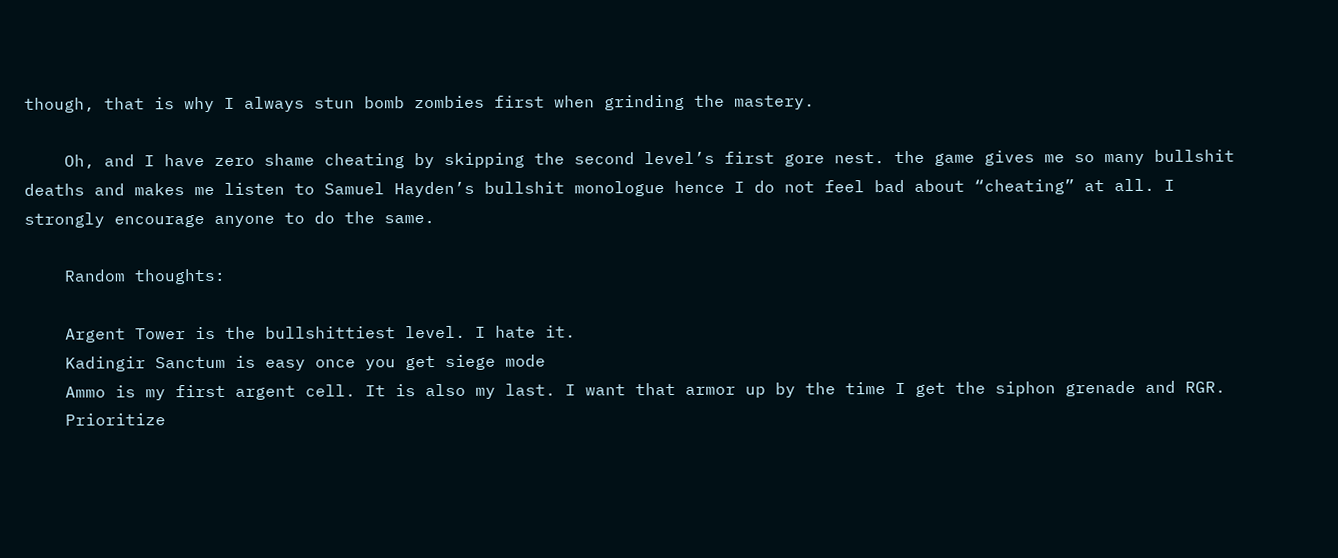though, that is why I always stun bomb zombies first when grinding the mastery.

    Oh, and I have zero shame cheating by skipping the second level’s first gore nest. the game gives me so many bullshit deaths and makes me listen to Samuel Hayden’s bullshit monologue hence I do not feel bad about “cheating” at all. I strongly encourage anyone to do the same.

    Random thoughts:

    Argent Tower is the bullshittiest level. I hate it.
    Kadingir Sanctum is easy once you get siege mode
    Ammo is my first argent cell. It is also my last. I want that armor up by the time I get the siphon grenade and RGR.
    Prioritize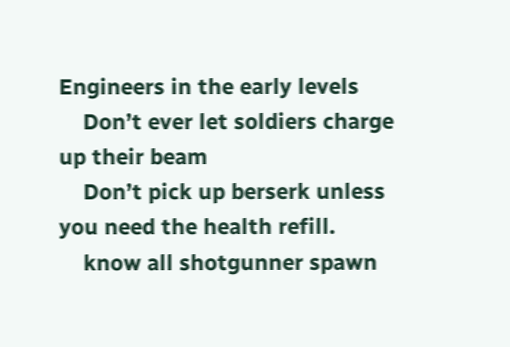Engineers in the early levels
    Don’t ever let soldiers charge up their beam
    Don’t pick up berserk unless you need the health refill.
    know all shotgunner spawn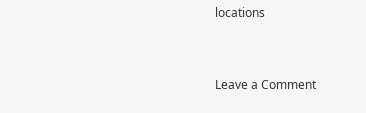locations


Leave a Comment